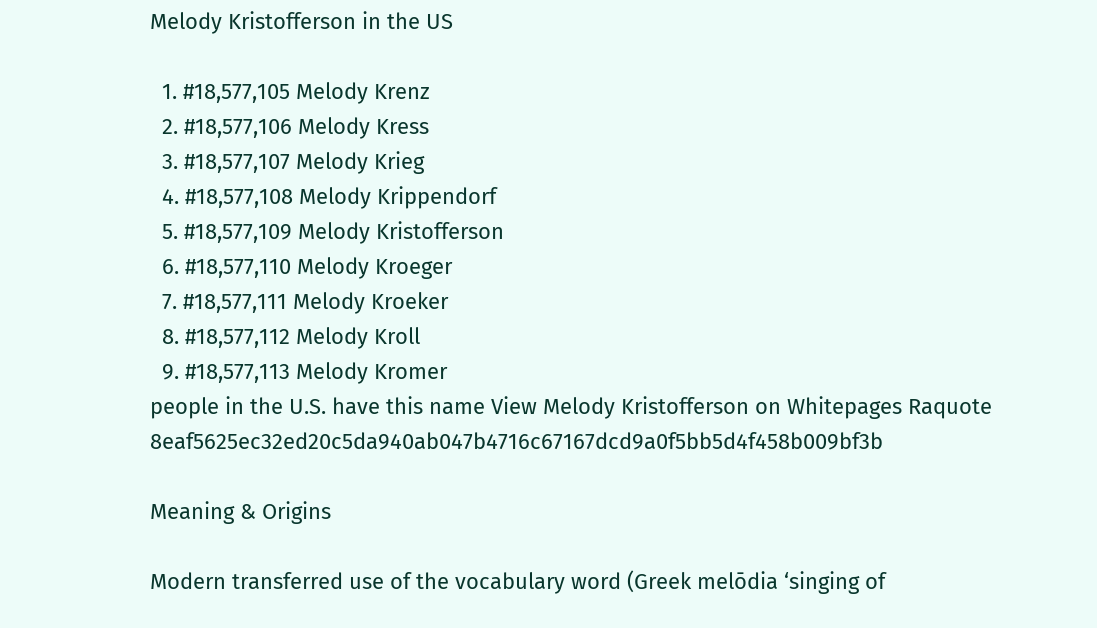Melody Kristofferson in the US

  1. #18,577,105 Melody Krenz
  2. #18,577,106 Melody Kress
  3. #18,577,107 Melody Krieg
  4. #18,577,108 Melody Krippendorf
  5. #18,577,109 Melody Kristofferson
  6. #18,577,110 Melody Kroeger
  7. #18,577,111 Melody Kroeker
  8. #18,577,112 Melody Kroll
  9. #18,577,113 Melody Kromer
people in the U.S. have this name View Melody Kristofferson on Whitepages Raquote 8eaf5625ec32ed20c5da940ab047b4716c67167dcd9a0f5bb5d4f458b009bf3b

Meaning & Origins

Modern transferred use of the vocabulary word (Greek melōdia ‘singing of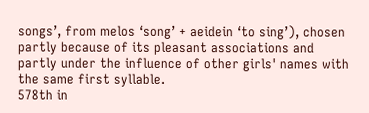songs’, from melos ‘song’ + aeidein ‘to sing’), chosen partly because of its pleasant associations and partly under the influence of other girls' names with the same first syllable.
578th in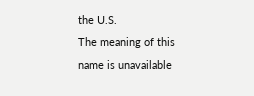the U.S.
The meaning of this name is unavailable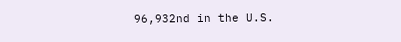96,932nd in the U.S.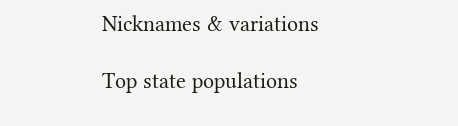Nicknames & variations

Top state populations